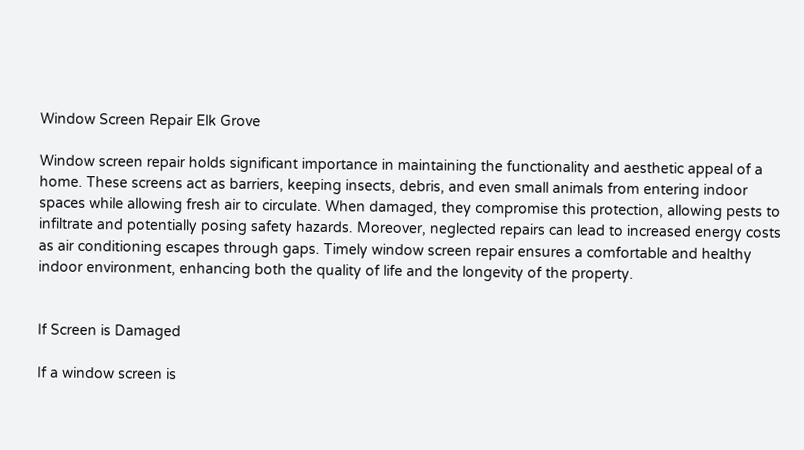Window Screen Repair Elk Grove

Window screen repair holds significant importance in maintaining the functionality and aesthetic appeal of a home. These screens act as barriers, keeping insects, debris, and even small animals from entering indoor spaces while allowing fresh air to circulate. When damaged, they compromise this protection, allowing pests to infiltrate and potentially posing safety hazards. Moreover, neglected repairs can lead to increased energy costs as air conditioning escapes through gaps. Timely window screen repair ensures a comfortable and healthy indoor environment, enhancing both the quality of life and the longevity of the property.


If Screen is Damaged

If a window screen is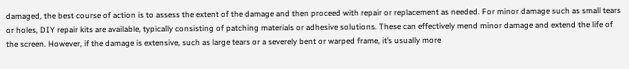damaged, the best course of action is to assess the extent of the damage and then proceed with repair or replacement as needed. For minor damage such as small tears or holes, DIY repair kits are available, typically consisting of patching materials or adhesive solutions. These can effectively mend minor damage and extend the life of the screen. However, if the damage is extensive, such as large tears or a severely bent or warped frame, it’s usually more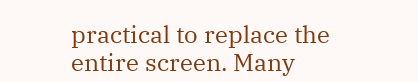practical to replace the entire screen. Many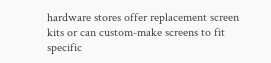hardware stores offer replacement screen kits or can custom-make screens to fit specific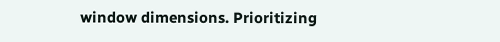window dimensions. Prioritizing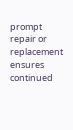prompt repair or replacement ensures continued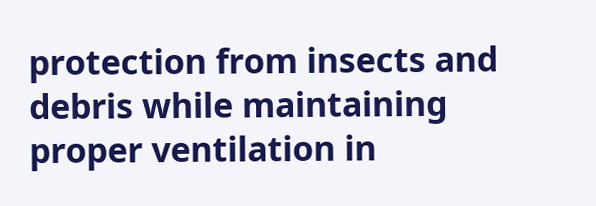protection from insects and debris while maintaining proper ventilation in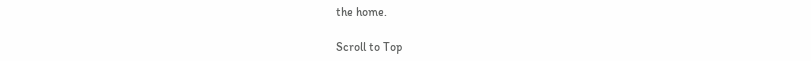the home.

Scroll to Top